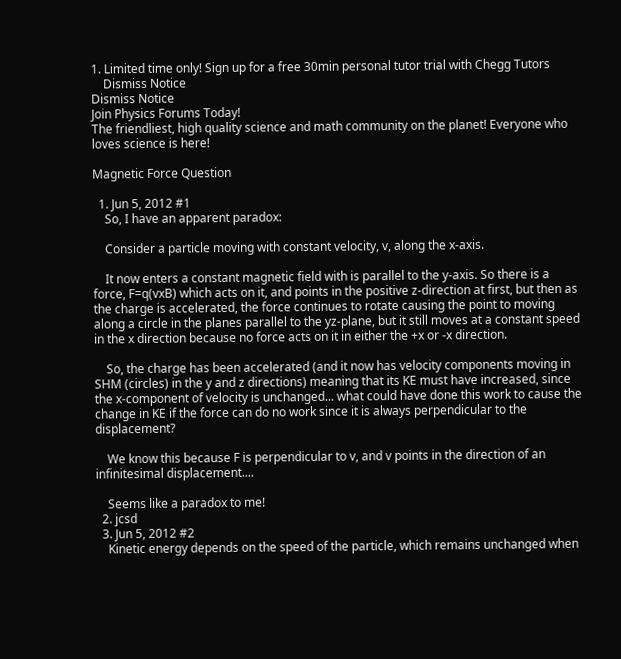1. Limited time only! Sign up for a free 30min personal tutor trial with Chegg Tutors
    Dismiss Notice
Dismiss Notice
Join Physics Forums Today!
The friendliest, high quality science and math community on the planet! Everyone who loves science is here!

Magnetic Force Question

  1. Jun 5, 2012 #1
    So, I have an apparent paradox:

    Consider a particle moving with constant velocity, v, along the x-axis.

    It now enters a constant magnetic field with is parallel to the y-axis. So there is a force, F=q(vxB) which acts on it, and points in the positive z-direction at first, but then as the charge is accelerated, the force continues to rotate causing the point to moving along a circle in the planes parallel to the yz-plane, but it still moves at a constant speed in the x direction because no force acts on it in either the +x or -x direction.

    So, the charge has been accelerated (and it now has velocity components moving in SHM (circles) in the y and z directions) meaning that its KE must have increased, since the x-component of velocity is unchanged... what could have done this work to cause the change in KE if the force can do no work since it is always perpendicular to the displacement?

    We know this because F is perpendicular to v, and v points in the direction of an infinitesimal displacement....

    Seems like a paradox to me!
  2. jcsd
  3. Jun 5, 2012 #2
    Kinetic energy depends on the speed of the particle, which remains unchanged when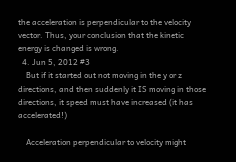the acceleration is perpendicular to the velocity vector. Thus, your conclusion that the kinetic energy is changed is wrong.
  4. Jun 5, 2012 #3
    But if it started out not moving in the y or z directions, and then suddenly it IS moving in those directions, it speed must have increased (it has accelerated!)

    Acceleration perpendicular to velocity might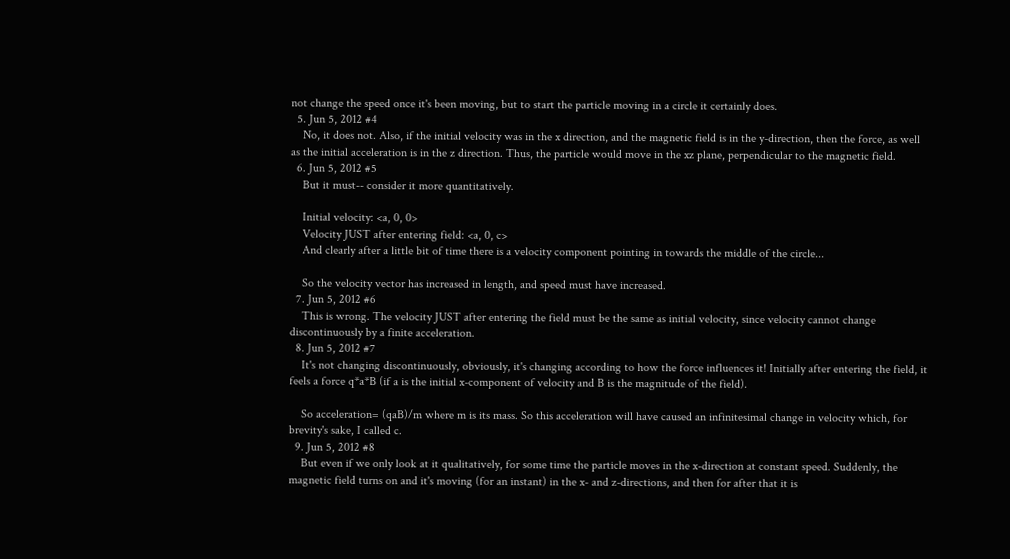not change the speed once it's been moving, but to start the particle moving in a circle it certainly does.
  5. Jun 5, 2012 #4
    No, it does not. Also, if the initial velocity was in the x direction, and the magnetic field is in the y-direction, then the force, as well as the initial acceleration is in the z direction. Thus, the particle would move in the xz plane, perpendicular to the magnetic field.
  6. Jun 5, 2012 #5
    But it must-- consider it more quantitatively.

    Initial velocity: <a, 0, 0>
    Velocity JUST after entering field: <a, 0, c>
    And clearly after a little bit of time there is a velocity component pointing in towards the middle of the circle...

    So the velocity vector has increased in length, and speed must have increased.
  7. Jun 5, 2012 #6
    This is wrong. The velocity JUST after entering the field must be the same as initial velocity, since velocity cannot change discontinuously by a finite acceleration.
  8. Jun 5, 2012 #7
    It's not changing discontinuously, obviously, it's changing according to how the force influences it! Initially after entering the field, it feels a force q*a*B (if a is the initial x-component of velocity and B is the magnitude of the field).

    So acceleration= (qaB)/m where m is its mass. So this acceleration will have caused an infinitesimal change in velocity which, for brevity's sake, I called c.
  9. Jun 5, 2012 #8
    But even if we only look at it qualitatively, for some time the particle moves in the x-direction at constant speed. Suddenly, the magnetic field turns on and it's moving (for an instant) in the x- and z-directions, and then for after that it is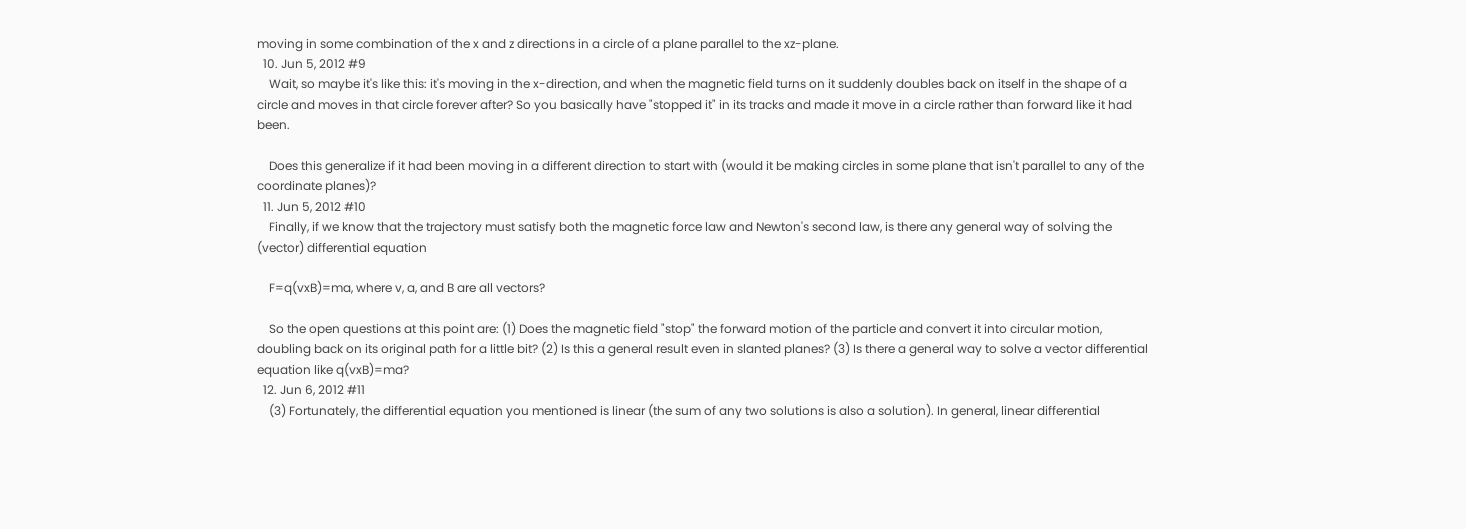moving in some combination of the x and z directions in a circle of a plane parallel to the xz-plane.
  10. Jun 5, 2012 #9
    Wait, so maybe it's like this: it's moving in the x-direction, and when the magnetic field turns on it suddenly doubles back on itself in the shape of a circle and moves in that circle forever after? So you basically have "stopped it" in its tracks and made it move in a circle rather than forward like it had been.

    Does this generalize if it had been moving in a different direction to start with (would it be making circles in some plane that isn't parallel to any of the coordinate planes)?
  11. Jun 5, 2012 #10
    Finally, if we know that the trajectory must satisfy both the magnetic force law and Newton's second law, is there any general way of solving the (vector) differential equation

    F=q(vxB)=ma, where v, a, and B are all vectors?

    So the open questions at this point are: (1) Does the magnetic field "stop" the forward motion of the particle and convert it into circular motion, doubling back on its original path for a little bit? (2) Is this a general result even in slanted planes? (3) Is there a general way to solve a vector differential equation like q(vxB)=ma?
  12. Jun 6, 2012 #11
    (3) Fortunately, the differential equation you mentioned is linear (the sum of any two solutions is also a solution). In general, linear differential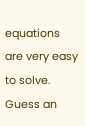equations are very easy to solve. Guess an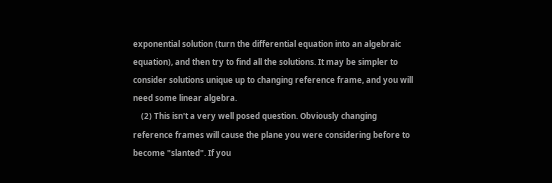exponential solution (turn the differential equation into an algebraic equation), and then try to find all the solutions. It may be simpler to consider solutions unique up to changing reference frame, and you will need some linear algebra.
    (2) This isn't a very well posed question. Obviously changing reference frames will cause the plane you were considering before to become "slanted". If you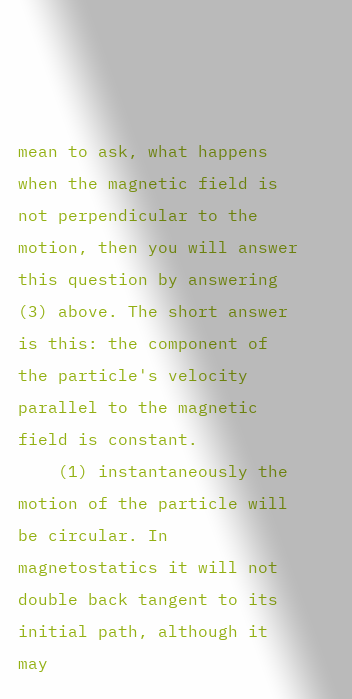mean to ask, what happens when the magnetic field is not perpendicular to the motion, then you will answer this question by answering (3) above. The short answer is this: the component of the particle's velocity parallel to the magnetic field is constant.
    (1) instantaneously the motion of the particle will be circular. In magnetostatics it will not double back tangent to its initial path, although it may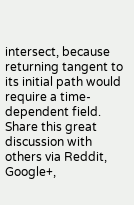intersect, because returning tangent to its initial path would require a time-dependent field.
Share this great discussion with others via Reddit, Google+,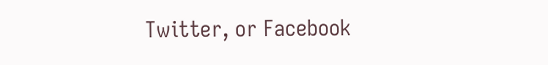Twitter, or Facebook